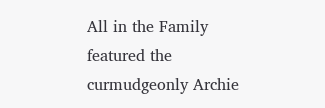All in the Family featured the curmudgeonly Archie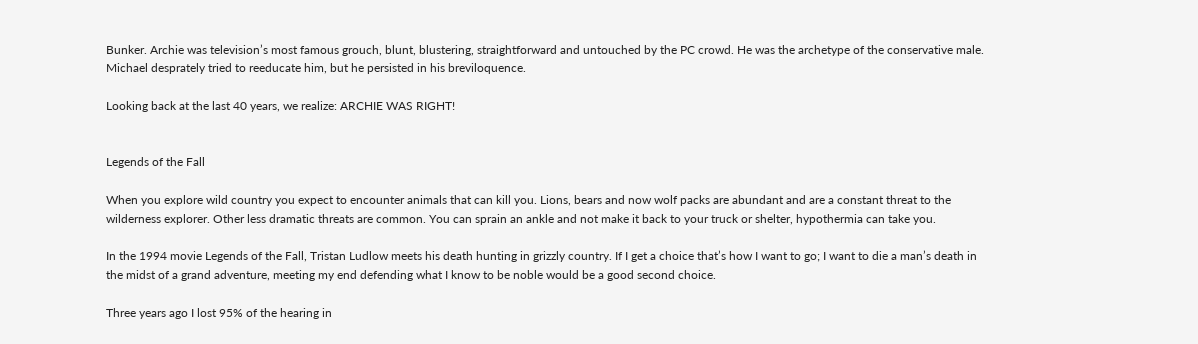Bunker. Archie was television’s most famous grouch, blunt, blustering, straightforward and untouched by the PC crowd. He was the archetype of the conservative male. Michael desprately tried to reeducate him, but he persisted in his breviloquence.

Looking back at the last 40 years, we realize: ARCHIE WAS RIGHT!


Legends of the Fall

When you explore wild country you expect to encounter animals that can kill you. Lions, bears and now wolf packs are abundant and are a constant threat to the wilderness explorer. Other less dramatic threats are common. You can sprain an ankle and not make it back to your truck or shelter, hypothermia can take you.

In the 1994 movie Legends of the Fall, Tristan Ludlow meets his death hunting in grizzly country. If I get a choice that’s how I want to go; I want to die a man’s death in the midst of a grand adventure, meeting my end defending what I know to be noble would be a good second choice.

Three years ago I lost 95% of the hearing in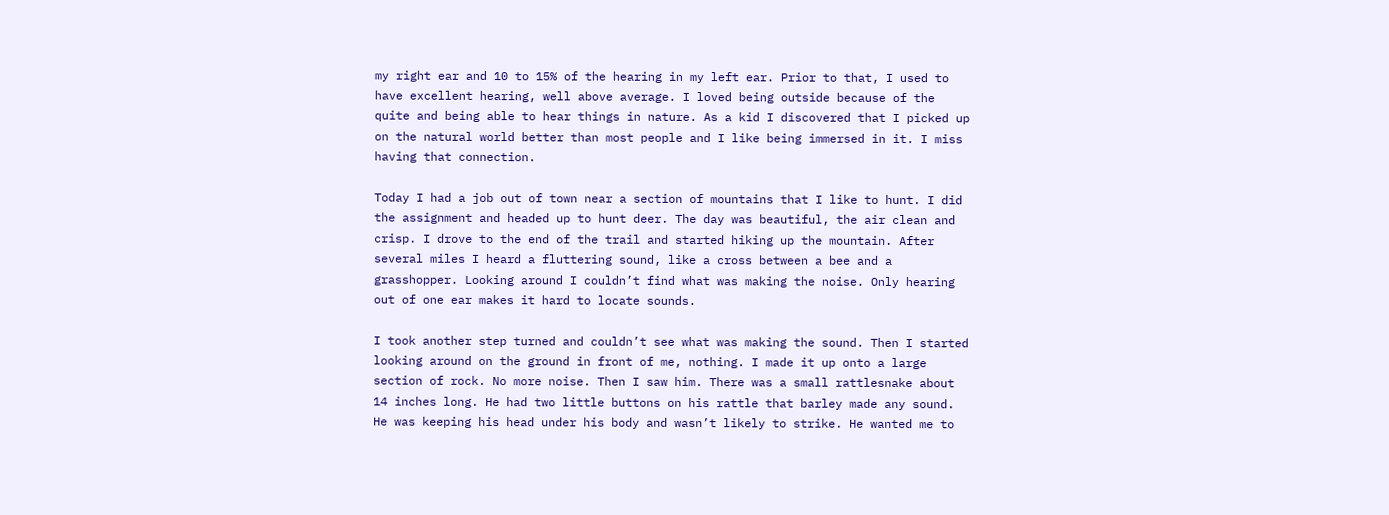my right ear and 10 to 15% of the hearing in my left ear. Prior to that, I used to have excellent hearing, well above average. I loved being outside because of the quite and being able to hear things in nature. As a kid I discovered that I picked up on the natural world better than most people and I like being immersed in it. I miss having that connection.

Today I had a job out of town near a section of mountains that I like to hunt. I did the assignment and headed up to hunt deer. The day was beautiful, the air clean and crisp. I drove to the end of the trail and started hiking up the mountain. After several miles I heard a fluttering sound, like a cross between a bee and a grasshopper. Looking around I couldn’t find what was making the noise. Only hearing out of one ear makes it hard to locate sounds.

I took another step turned and couldn’t see what was making the sound. Then I started looking around on the ground in front of me, nothing. I made it up onto a large section of rock. No more noise. Then I saw him. There was a small rattlesnake about 14 inches long. He had two little buttons on his rattle that barley made any sound. He was keeping his head under his body and wasn’t likely to strike. He wanted me to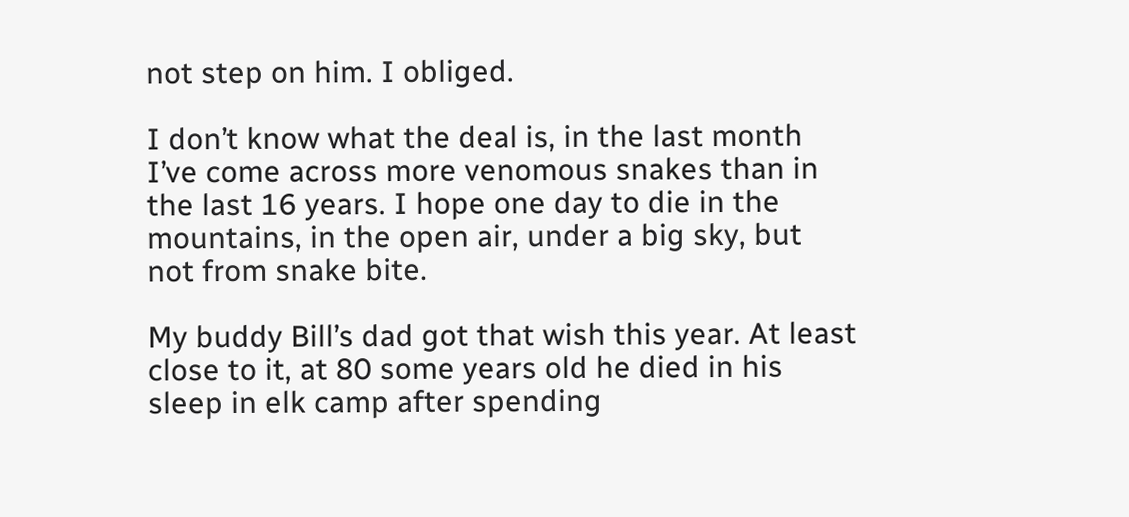not step on him. I obliged.

I don’t know what the deal is, in the last month I’ve come across more venomous snakes than in the last 16 years. I hope one day to die in the mountains, in the open air, under a big sky, but not from snake bite.

My buddy Bill’s dad got that wish this year. At least close to it, at 80 some years old he died in his sleep in elk camp after spending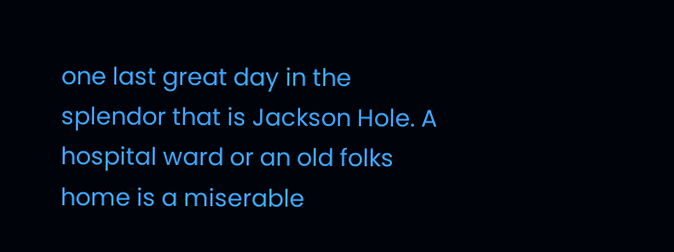one last great day in the splendor that is Jackson Hole. A hospital ward or an old folks home is a miserable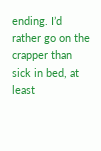ending. I’d rather go on the crapper than sick in bed, at least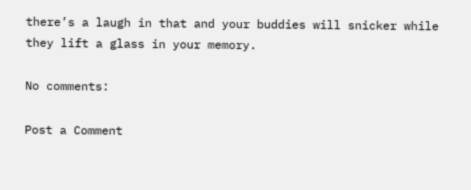there’s a laugh in that and your buddies will snicker while they lift a glass in your memory.

No comments:

Post a Comment